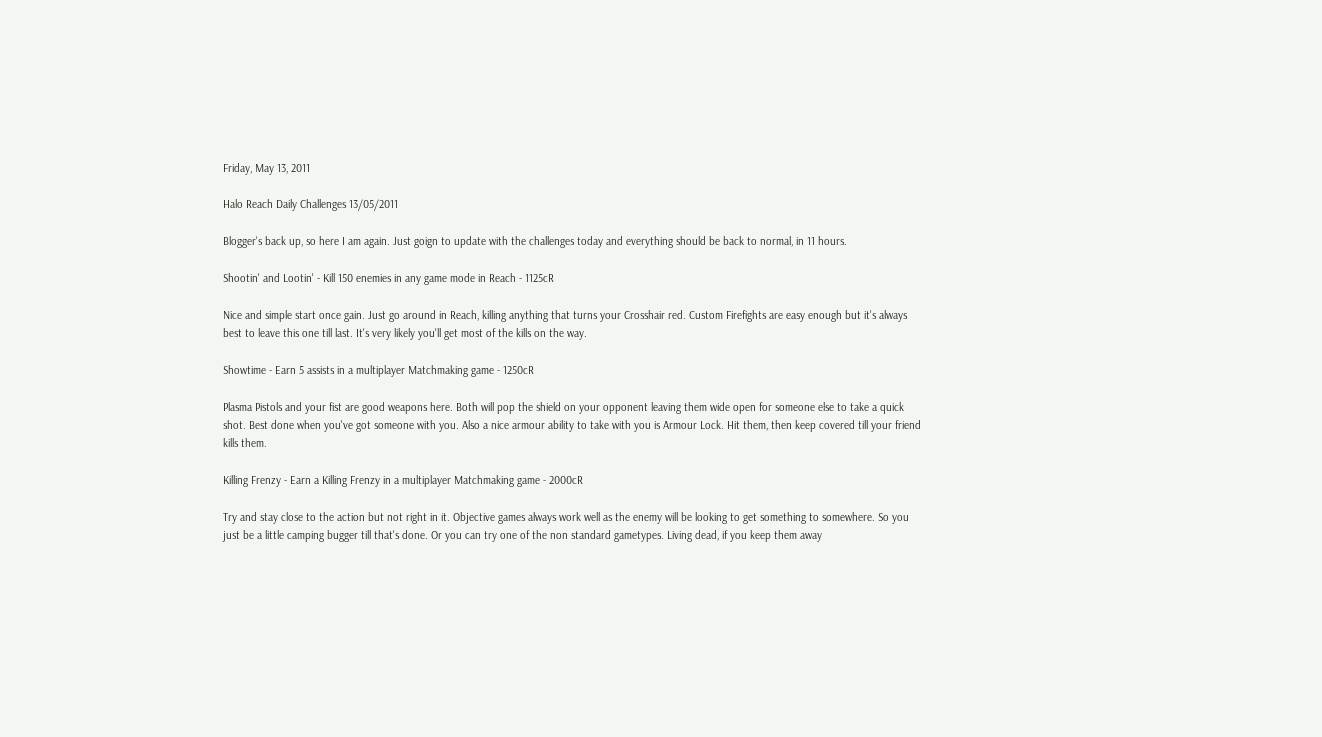Friday, May 13, 2011

Halo Reach Daily Challenges 13/05/2011

Blogger's back up, so here I am again. Just goign to update with the challenges today and everything should be back to normal, in 11 hours.

Shootin' and Lootin' - Kill 150 enemies in any game mode in Reach - 1125cR

Nice and simple start once gain. Just go around in Reach, killing anything that turns your Crosshair red. Custom Firefights are easy enough but it's always best to leave this one till last. It's very likely you'll get most of the kills on the way.

Showtime - Earn 5 assists in a multiplayer Matchmaking game - 1250cR

Plasma Pistols and your fist are good weapons here. Both will pop the shield on your opponent leaving them wide open for someone else to take a quick shot. Best done when you've got someone with you. Also a nice armour ability to take with you is Armour Lock. Hit them, then keep covered till your friend kills them.

Killing Frenzy - Earn a Killing Frenzy in a multiplayer Matchmaking game - 2000cR

Try and stay close to the action but not right in it. Objective games always work well as the enemy will be looking to get something to somewhere. So you just be a little camping bugger till that's done. Or you can try one of the non standard gametypes. Living dead, if you keep them away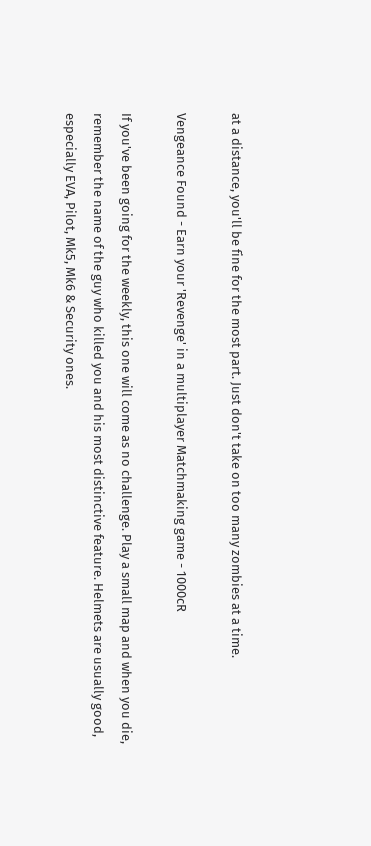at a distance, you'll be fine for the most part. Just don't take on too many zombies at a time.

Vengeance Found - Earn your 'Revenge' in a multiplayer Matchmaking game - 1000cR

If you've been going for the weekly, this one will come as no challenge. Play a small map and when you die, remember the name of the guy who killed you and his most distinctive feature. Helmets are usually good, especially EVA, Pilot, Mk5, Mk6 & Security ones.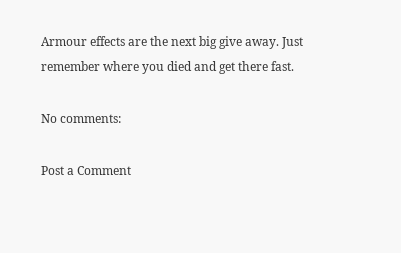Armour effects are the next big give away. Just remember where you died and get there fast.

No comments:

Post a Comment